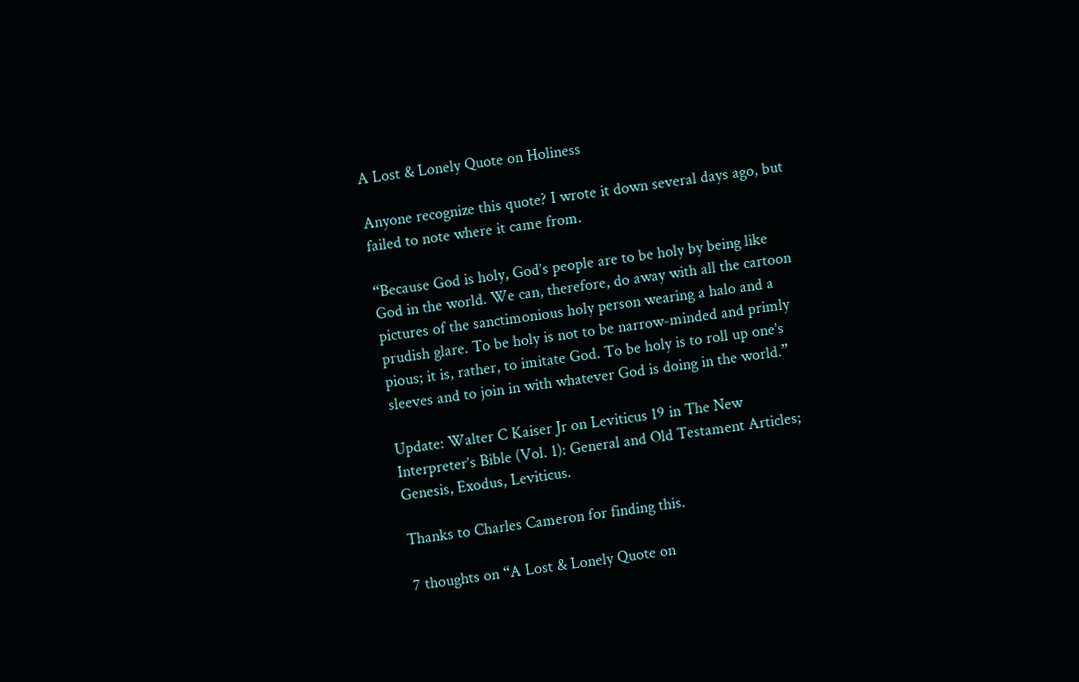A Lost & Lonely Quote on Holiness

Anyone recognize this quote? I wrote it down several days ago, but failed to note where it came from.

“Because God is holy, God’s people are to be holy by being like God in the world. We can, therefore, do away with all the cartoon pictures of the sanctimonious holy person wearing a halo and a prudish glare. To be holy is not to be narrow-minded and primly pious; it is, rather, to imitate God. To be holy is to roll up one’s sleeves and to join in with whatever God is doing in the world.”

Update: Walter C Kaiser Jr on Leviticus 19 in The New Interpreter’s Bible (Vol. 1): General and Old Testament Articles; Genesis, Exodus, Leviticus.

Thanks to Charles Cameron for finding this.

7 thoughts on “A Lost & Lonely Quote on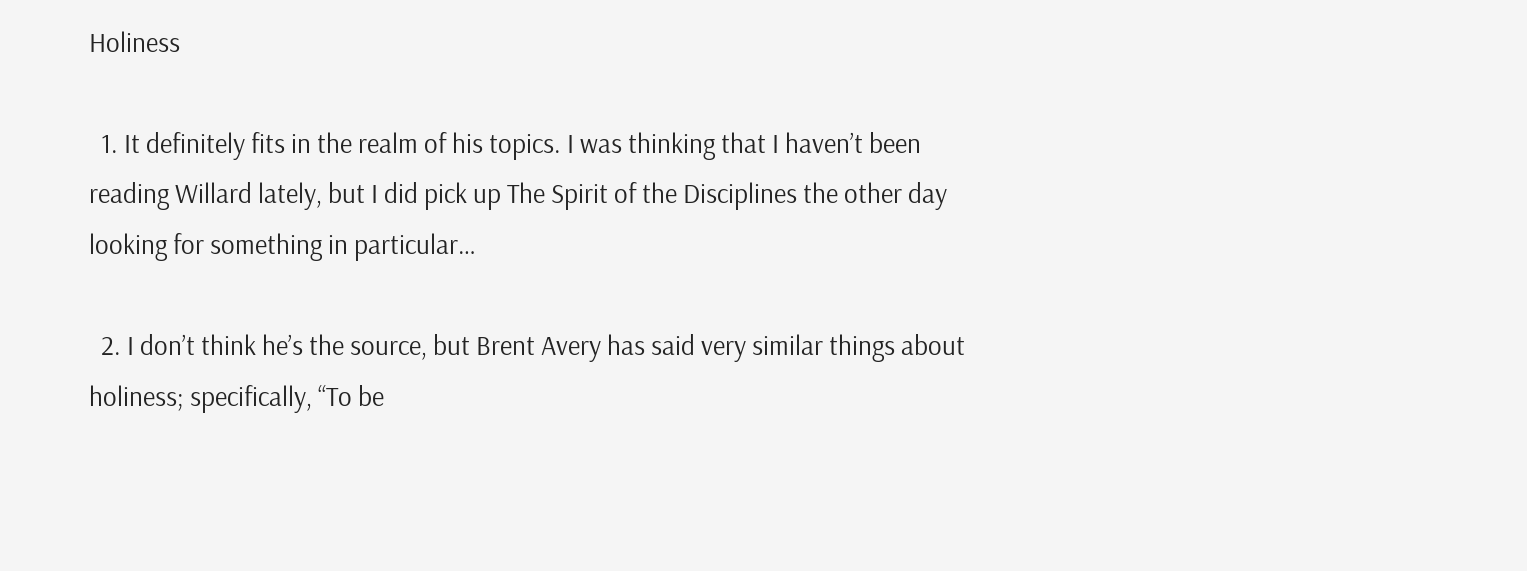Holiness

  1. It definitely fits in the realm of his topics. I was thinking that I haven’t been reading Willard lately, but I did pick up The Spirit of the Disciplines the other day looking for something in particular…

  2. I don’t think he’s the source, but Brent Avery has said very similar things about holiness; specifically, “To be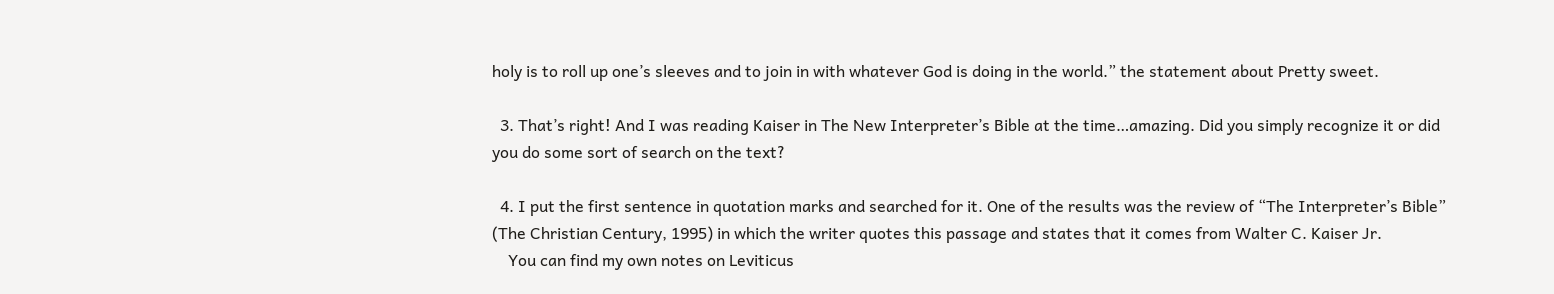holy is to roll up one’s sleeves and to join in with whatever God is doing in the world.” the statement about Pretty sweet.

  3. That’s right! And I was reading Kaiser in The New Interpreter’s Bible at the time…amazing. Did you simply recognize it or did you do some sort of search on the text?

  4. I put the first sentence in quotation marks and searched for it. One of the results was the review of “The Interpreter’s Bible” (The Christian Century, 1995) in which the writer quotes this passage and states that it comes from Walter C. Kaiser Jr.
    You can find my own notes on Leviticus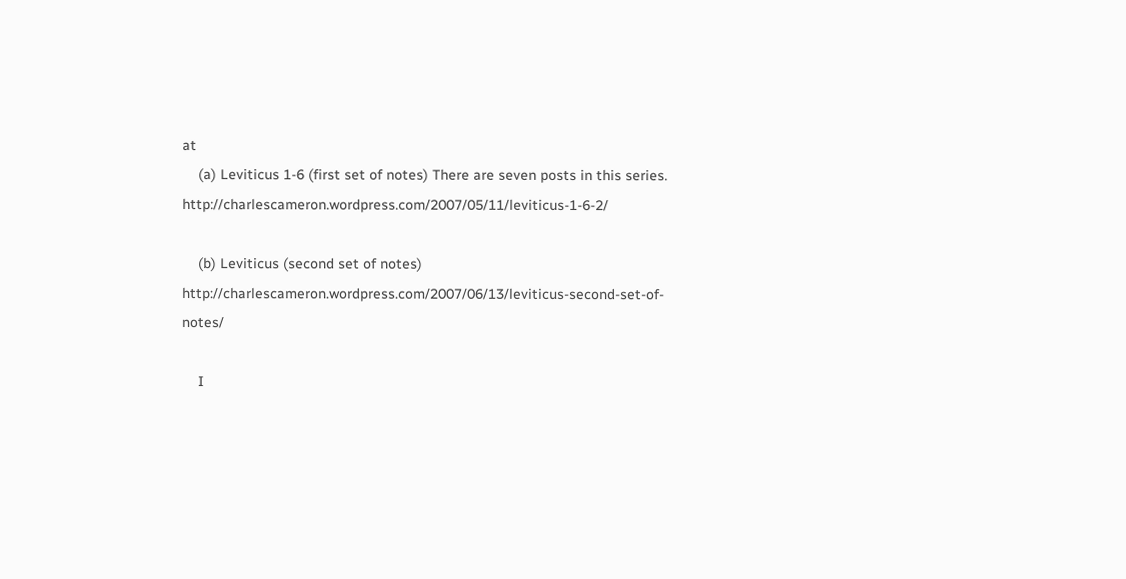at
    (a) Leviticus 1-6 (first set of notes) There are seven posts in this series. http://charlescameron.wordpress.com/2007/05/11/leviticus-1-6-2/

    (b) Leviticus (second set of notes) http://charlescameron.wordpress.com/2007/06/13/leviticus-second-set-of-notes/

    I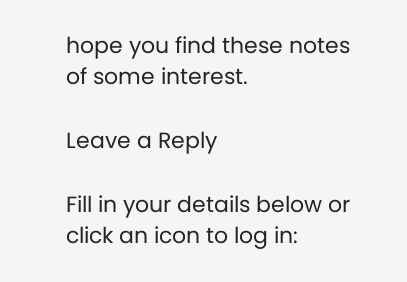hope you find these notes of some interest.

Leave a Reply

Fill in your details below or click an icon to log in: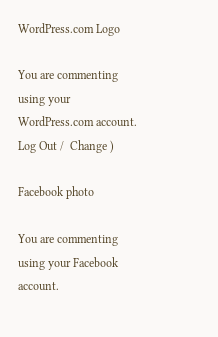WordPress.com Logo

You are commenting using your WordPress.com account. Log Out /  Change )

Facebook photo

You are commenting using your Facebook account.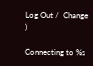Log Out /  Change )

Connecting to %s